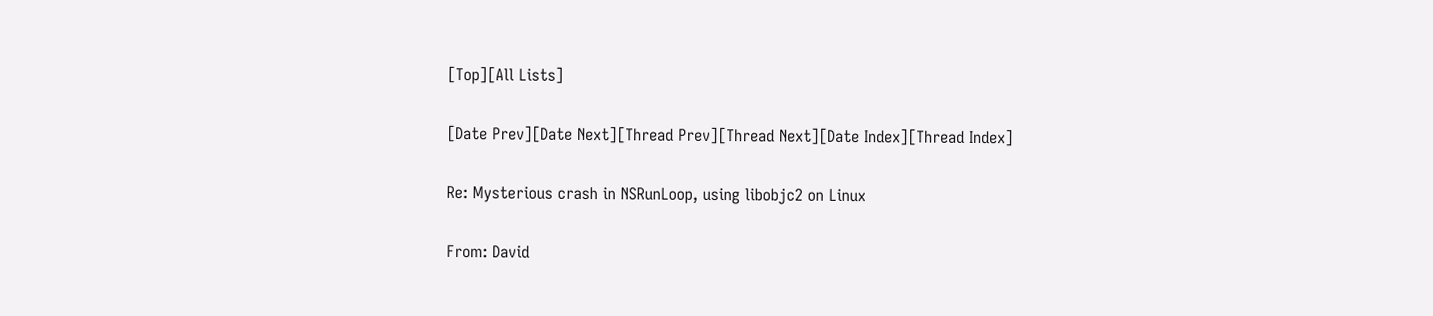[Top][All Lists]

[Date Prev][Date Next][Thread Prev][Thread Next][Date Index][Thread Index]

Re: Mysterious crash in NSRunLoop, using libobjc2 on Linux

From: David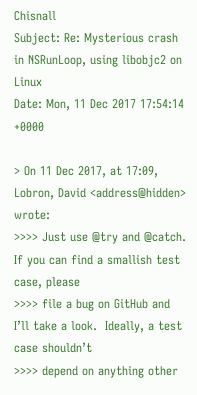Chisnall
Subject: Re: Mysterious crash in NSRunLoop, using libobjc2 on Linux
Date: Mon, 11 Dec 2017 17:54:14 +0000

> On 11 Dec 2017, at 17:09, Lobron, David <address@hidden> wrote:
>>>> Just use @try and @catch.  If you can find a smallish test case, please
>>>> file a bug on GitHub and I’ll take a look.  Ideally, a test case shouldn’t
>>>> depend on anything other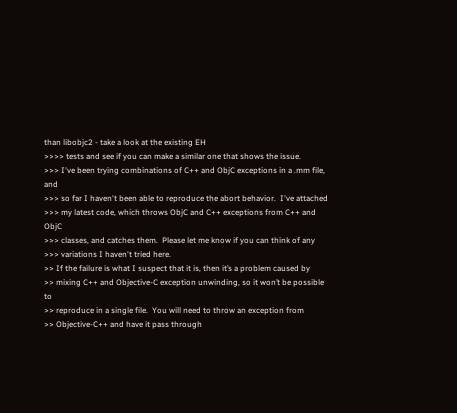than libobjc2 - take a look at the existing EH
>>>> tests and see if you can make a similar one that shows the issue.
>>> I've been trying combinations of C++ and ObjC exceptions in a .mm file, and
>>> so far I haven't been able to reproduce the abort behavior.  I've attached
>>> my latest code, which throws ObjC and C++ exceptions from C++ and ObjC
>>> classes, and catches them.  Please let me know if you can think of any
>>> variations I haven't tried here.
>> If the failure is what I suspect that it is, then it’s a problem caused by
>> mixing C++ and Objective-C exception unwinding, so it won’t be possible to
>> reproduce in a single file.  You will need to throw an exception from
>> Objective-C++ and have it pass through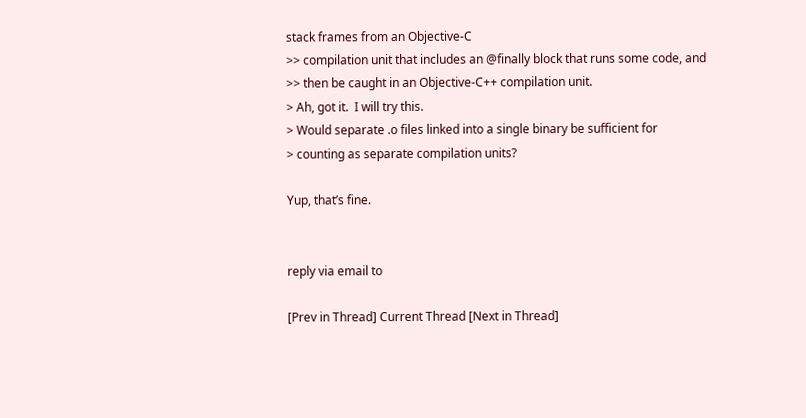stack frames from an Objective-C
>> compilation unit that includes an @finally block that runs some code, and
>> then be caught in an Objective-C++ compilation unit.
> Ah, got it.  I will try this.
> Would separate .o files linked into a single binary be sufficient for
> counting as separate compilation units?

Yup, that’s fine.


reply via email to

[Prev in Thread] Current Thread [Next in Thread]